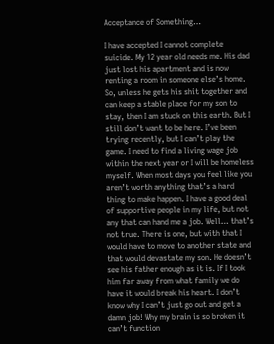Acceptance of Something…

I have accepted I cannot complete suicide. My 12 year old needs me. His dad just lost his apartment and is now renting a room in someone else’s home. So, unless he gets his shit together and can keep a stable place for my son to stay, then I am stuck on this earth. But I still don’t want to be here. I’ve been trying recently, but I can’t play the game. I need to find a living wage job within the next year or I will be homeless myself. When most days you feel like you aren’t worth anything that’s a hard thing to make happen. I have a good deal of supportive people in my life, but not any that can hand me a job. Well… that’s not true. There is one, but with that I would have to move to another state and that would devastate my son. He doesn’t see his father enough as it is. If I took him far away from what family we do have it would break his heart. I don’t know why I can’t just go out and get a damn job! Why my brain is so broken it can’t function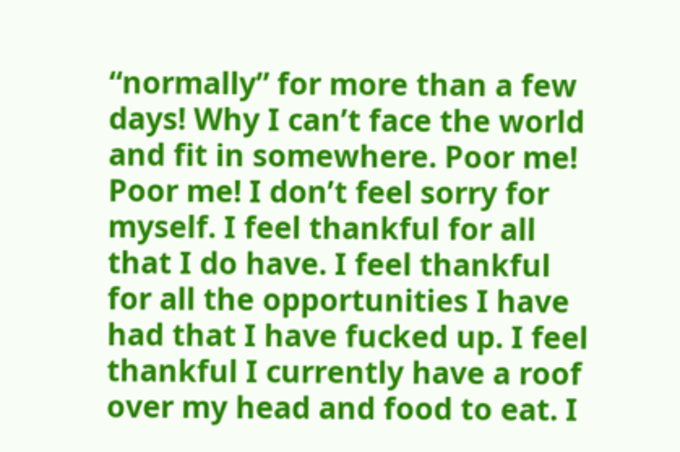“normally” for more than a few days! Why I can’t face the world and fit in somewhere. Poor me! Poor me! I don’t feel sorry for myself. I feel thankful for all that I do have. I feel thankful for all the opportunities I have had that I have fucked up. I feel thankful I currently have a roof over my head and food to eat. I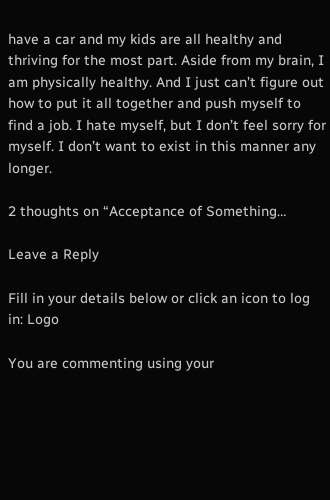have a car and my kids are all healthy and thriving for the most part. Aside from my brain, I am physically healthy. And I just can’t figure out how to put it all together and push myself to find a job. I hate myself, but I don’t feel sorry for myself. I don’t want to exist in this manner any longer.

2 thoughts on “Acceptance of Something…

Leave a Reply

Fill in your details below or click an icon to log in: Logo

You are commenting using your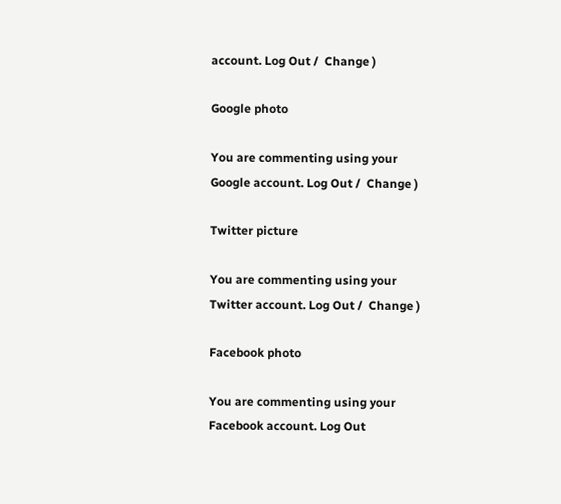account. Log Out /  Change )

Google photo

You are commenting using your Google account. Log Out /  Change )

Twitter picture

You are commenting using your Twitter account. Log Out /  Change )

Facebook photo

You are commenting using your Facebook account. Log Out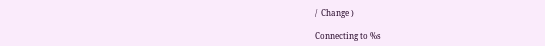/  Change )

Connecting to %s